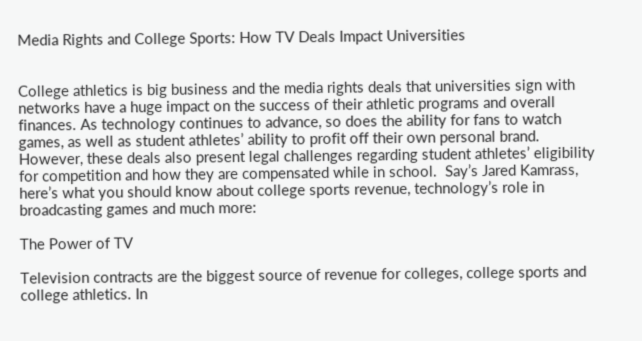Media Rights and College Sports: How TV Deals Impact Universities


College athletics is big business and the media rights deals that universities sign with networks have a huge impact on the success of their athletic programs and overall finances. As technology continues to advance, so does the ability for fans to watch games, as well as student athletes’ ability to profit off their own personal brand. However, these deals also present legal challenges regarding student athletes’ eligibility for competition and how they are compensated while in school.  Say’s Jared Kamrass, here’s what you should know about college sports revenue, technology’s role in broadcasting games and much more:

The Power of TV

Television contracts are the biggest source of revenue for colleges, college sports and college athletics. In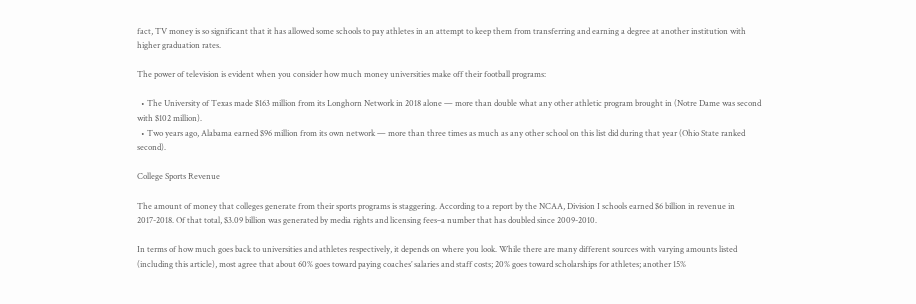fact, TV money is so significant that it has allowed some schools to pay athletes in an attempt to keep them from transferring and earning a degree at another institution with higher graduation rates.

The power of television is evident when you consider how much money universities make off their football programs:

  • The University of Texas made $163 million from its Longhorn Network in 2018 alone — more than double what any other athletic program brought in (Notre Dame was second with $102 million).
  • Two years ago, Alabama earned $96 million from its own network — more than three times as much as any other school on this list did during that year (Ohio State ranked second).

College Sports Revenue

The amount of money that colleges generate from their sports programs is staggering. According to a report by the NCAA, Division I schools earned $6 billion in revenue in 2017-2018. Of that total, $3.09 billion was generated by media rights and licensing fees–a number that has doubled since 2009-2010.

In terms of how much goes back to universities and athletes respectively, it depends on where you look. While there are many different sources with varying amounts listed (including this article), most agree that about 60% goes toward paying coaches’ salaries and staff costs; 20% goes toward scholarships for athletes; another 15%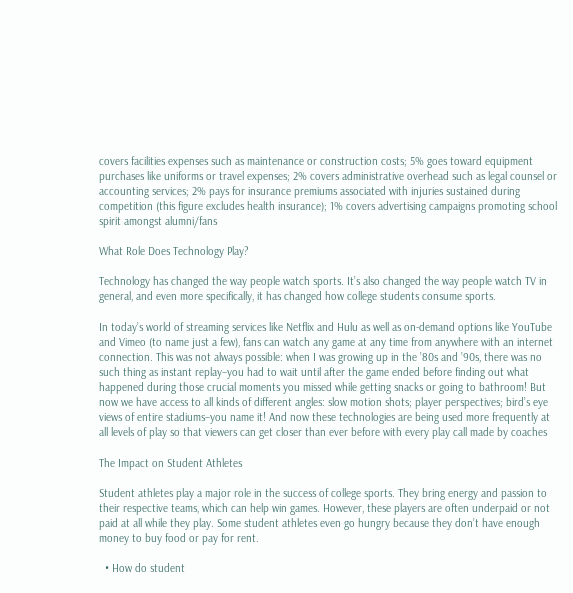covers facilities expenses such as maintenance or construction costs; 5% goes toward equipment purchases like uniforms or travel expenses; 2% covers administrative overhead such as legal counsel or accounting services; 2% pays for insurance premiums associated with injuries sustained during competition (this figure excludes health insurance); 1% covers advertising campaigns promoting school spirit amongst alumni/fans

What Role Does Technology Play?

Technology has changed the way people watch sports. It’s also changed the way people watch TV in general, and even more specifically, it has changed how college students consume sports.

In today’s world of streaming services like Netflix and Hulu as well as on-demand options like YouTube and Vimeo (to name just a few), fans can watch any game at any time from anywhere with an internet connection. This was not always possible: when I was growing up in the ’80s and ’90s, there was no such thing as instant replay–you had to wait until after the game ended before finding out what happened during those crucial moments you missed while getting snacks or going to bathroom! But now we have access to all kinds of different angles: slow motion shots; player perspectives; bird’s eye views of entire stadiums–you name it! And now these technologies are being used more frequently at all levels of play so that viewers can get closer than ever before with every play call made by coaches

The Impact on Student Athletes

Student athletes play a major role in the success of college sports. They bring energy and passion to their respective teams, which can help win games. However, these players are often underpaid or not paid at all while they play. Some student athletes even go hungry because they don’t have enough money to buy food or pay for rent.

  • How do student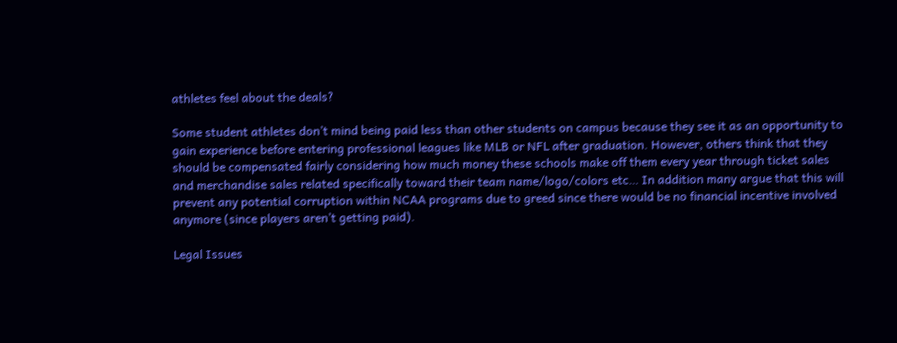athletes feel about the deals?

Some student athletes don’t mind being paid less than other students on campus because they see it as an opportunity to gain experience before entering professional leagues like MLB or NFL after graduation. However, others think that they should be compensated fairly considering how much money these schools make off them every year through ticket sales and merchandise sales related specifically toward their team name/logo/colors etc… In addition many argue that this will prevent any potential corruption within NCAA programs due to greed since there would be no financial incentive involved anymore (since players aren’t getting paid).

Legal Issues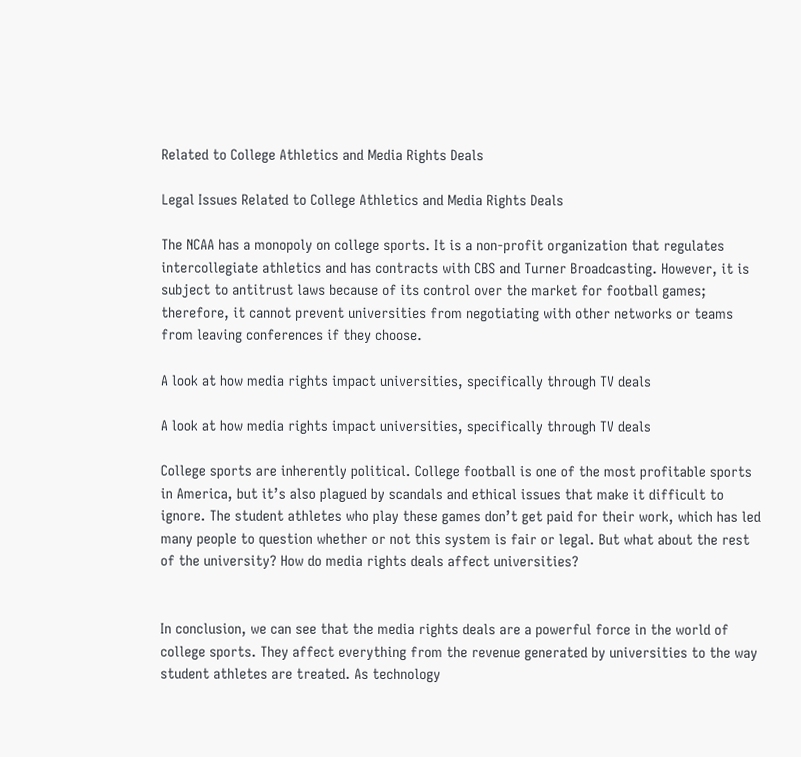Related to College Athletics and Media Rights Deals

Legal Issues Related to College Athletics and Media Rights Deals

The NCAA has a monopoly on college sports. It is a non-profit organization that regulates intercollegiate athletics and has contracts with CBS and Turner Broadcasting. However, it is subject to antitrust laws because of its control over the market for football games; therefore, it cannot prevent universities from negotiating with other networks or teams from leaving conferences if they choose.

A look at how media rights impact universities, specifically through TV deals

A look at how media rights impact universities, specifically through TV deals

College sports are inherently political. College football is one of the most profitable sports in America, but it’s also plagued by scandals and ethical issues that make it difficult to ignore. The student athletes who play these games don’t get paid for their work, which has led many people to question whether or not this system is fair or legal. But what about the rest of the university? How do media rights deals affect universities?


In conclusion, we can see that the media rights deals are a powerful force in the world of college sports. They affect everything from the revenue generated by universities to the way student athletes are treated. As technology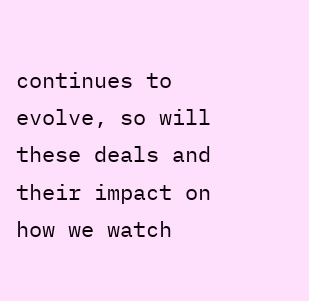continues to evolve, so will these deals and their impact on how we watch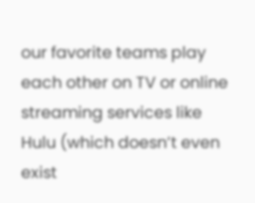our favorite teams play each other on TV or online streaming services like Hulu (which doesn’t even exist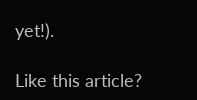yet!).

Like this article?